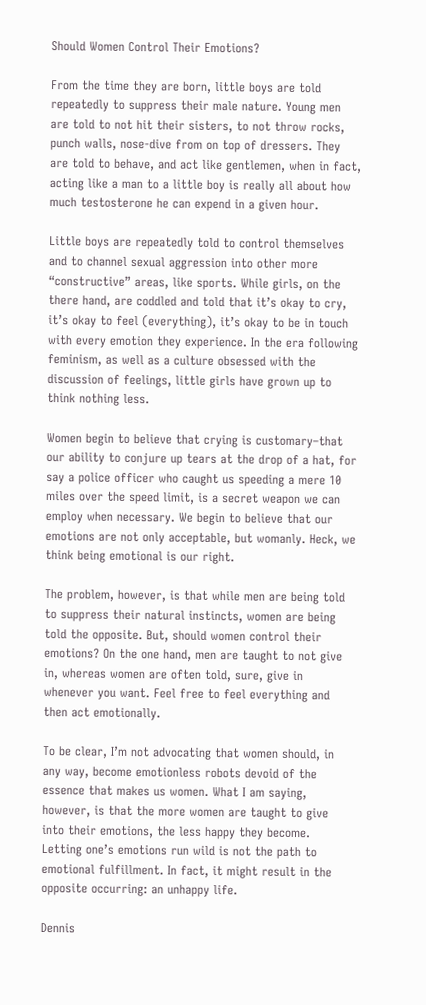Should Women Control Their Emotions?

From the time they are born, little boys are told repeatedly to suppress their male nature. Young men are told to not hit their sisters, to not throw rocks, punch walls, nose-dive from on top of dressers. They are told to behave, and act like gentlemen, when in fact, acting like a man to a little boy is really all about how much testosterone he can expend in a given hour.

Little boys are repeatedly told to control themselves and to channel sexual aggression into other more “constructive” areas, like sports. While girls, on the there hand, are coddled and told that it’s okay to cry, it’s okay to feel (everything), it’s okay to be in touch with every emotion they experience. In the era following feminism, as well as a culture obsessed with the discussion of feelings, little girls have grown up to think nothing less.

Women begin to believe that crying is customary–that our ability to conjure up tears at the drop of a hat, for say a police officer who caught us speeding a mere 10 miles over the speed limit, is a secret weapon we can employ when necessary. We begin to believe that our emotions are not only acceptable, but womanly. Heck, we think being emotional is our right.

The problem, however, is that while men are being told to suppress their natural instincts, women are being told the opposite. But, should women control their emotions? On the one hand, men are taught to not give in, whereas women are often told, sure, give in whenever you want. Feel free to feel everything and then act emotionally.

To be clear, I’m not advocating that women should, in any way, become emotionless robots devoid of the essence that makes us women. What I am saying, however, is that the more women are taught to give into their emotions, the less happy they become. Letting one’s emotions run wild is not the path to emotional fulfillment. In fact, it might result in the opposite occurring: an unhappy life.

Dennis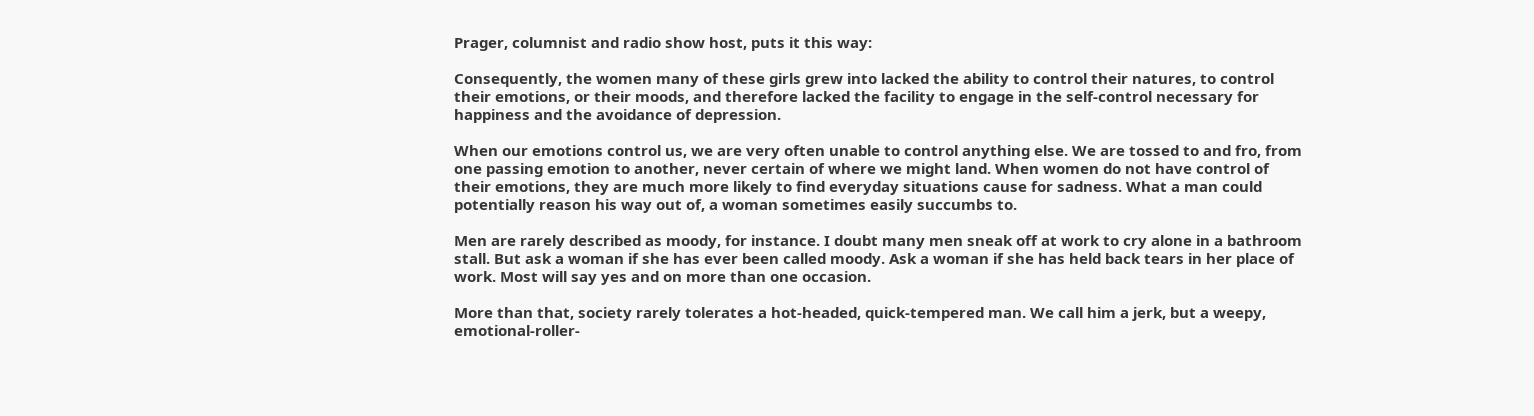Prager, columnist and radio show host, puts it this way:

Consequently, the women many of these girls grew into lacked the ability to control their natures, to control their emotions, or their moods, and therefore lacked the facility to engage in the self-control necessary for happiness and the avoidance of depression.

When our emotions control us, we are very often unable to control anything else. We are tossed to and fro, from one passing emotion to another, never certain of where we might land. When women do not have control of their emotions, they are much more likely to find everyday situations cause for sadness. What a man could potentially reason his way out of, a woman sometimes easily succumbs to.

Men are rarely described as moody, for instance. I doubt many men sneak off at work to cry alone in a bathroom stall. But ask a woman if she has ever been called moody. Ask a woman if she has held back tears in her place of work. Most will say yes and on more than one occasion.

More than that, society rarely tolerates a hot-headed, quick-tempered man. We call him a jerk, but a weepy, emotional-roller-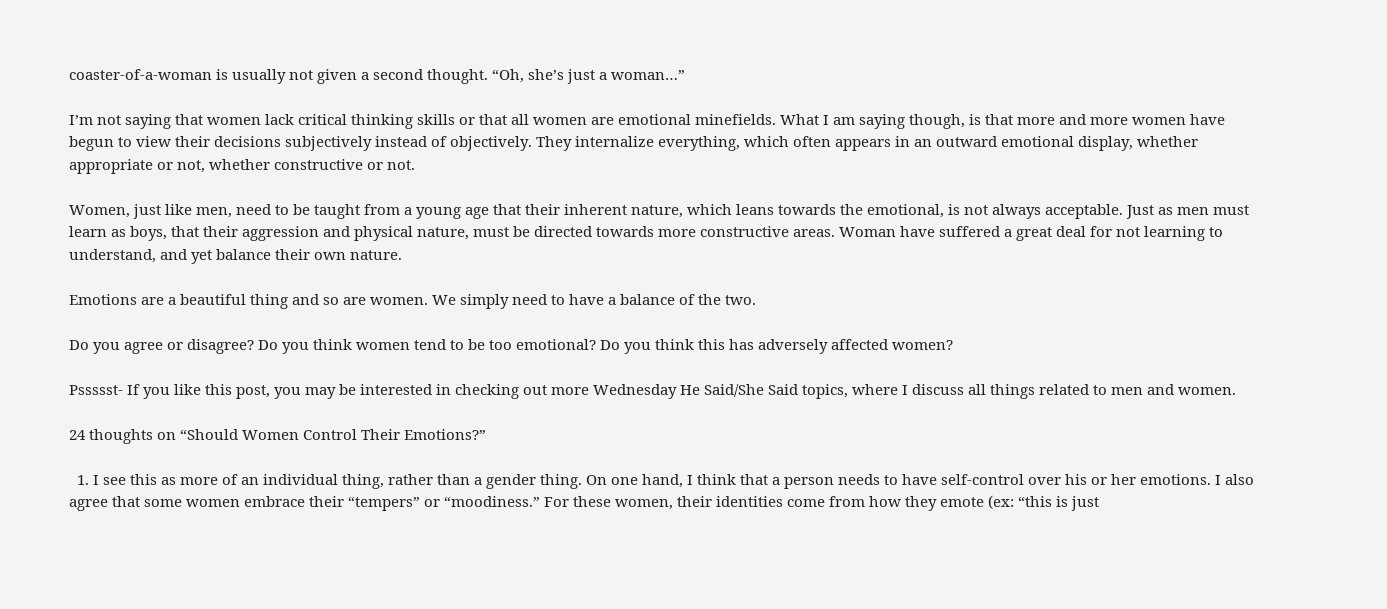coaster-of-a-woman is usually not given a second thought. “Oh, she’s just a woman…”

I’m not saying that women lack critical thinking skills or that all women are emotional minefields. What I am saying though, is that more and more women have begun to view their decisions subjectively instead of objectively. They internalize everything, which often appears in an outward emotional display, whether appropriate or not, whether constructive or not.

Women, just like men, need to be taught from a young age that their inherent nature, which leans towards the emotional, is not always acceptable. Just as men must learn as boys, that their aggression and physical nature, must be directed towards more constructive areas. Woman have suffered a great deal for not learning to understand, and yet balance their own nature.

Emotions are a beautiful thing and so are women. We simply need to have a balance of the two.

Do you agree or disagree? Do you think women tend to be too emotional? Do you think this has adversely affected women?

Pssssst- If you like this post, you may be interested in checking out more Wednesday He Said/She Said topics, where I discuss all things related to men and women.

24 thoughts on “Should Women Control Their Emotions?”

  1. I see this as more of an individual thing, rather than a gender thing. On one hand, I think that a person needs to have self-control over his or her emotions. I also agree that some women embrace their “tempers” or “moodiness.” For these women, their identities come from how they emote (ex: “this is just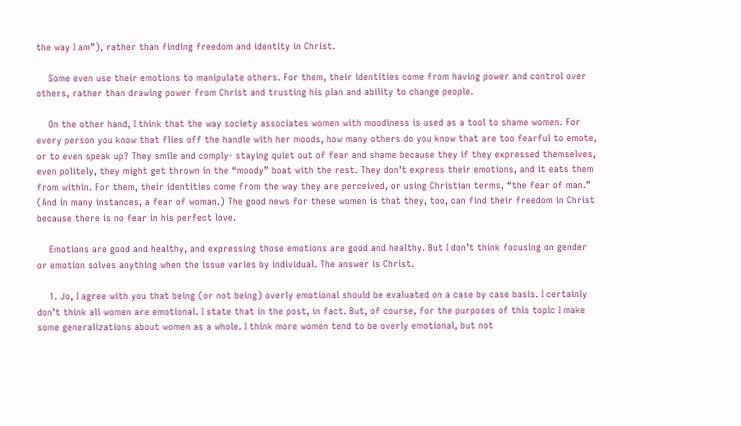the way I am”), rather than finding freedom and identity in Christ.

    Some even use their emotions to manipulate others. For them, their identities come from having power and control over others, rather than drawing power from Christ and trusting his plan and ability to change people.

    On the other hand, I think that the way society associates women with moodiness is used as a tool to shame women. For every person you know that flies off the handle with her moods, how many others do you know that are too fearful to emote, or to even speak up? They smile and comply- staying quiet out of fear and shame because they if they expressed themselves, even politely, they might get thrown in the “moody” boat with the rest. They don’t express their emotions, and it eats them from within. For them, their identities come from the way they are perceived, or using Christian terms, “the fear of man.” (And in many instances, a fear of woman.) The good news for these women is that they, too, can find their freedom in Christ because there is no fear in his perfect love.

    Emotions are good and healthy, and expressing those emotions are good and healthy. But I don’t think focusing on gender or emotion solves anything when the issue varies by individual. The answer is Christ.

    1. Jo, I agree with you that being (or not being) overly emotional should be evaluated on a case by case basis. I certainly don’t think all women are emotional. I state that in the post, in fact. But, of course, for the purposes of this topic I make some generalizations about women as a whole. I think more women tend to be overly emotional, but not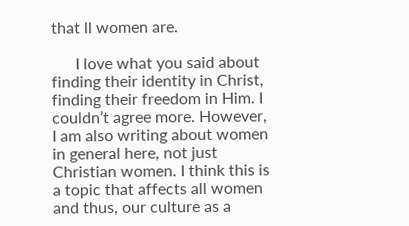that ll women are.

      I love what you said about finding their identity in Christ, finding their freedom in Him. I couldn’t agree more. However, I am also writing about women in general here, not just Christian women. I think this is a topic that affects all women and thus, our culture as a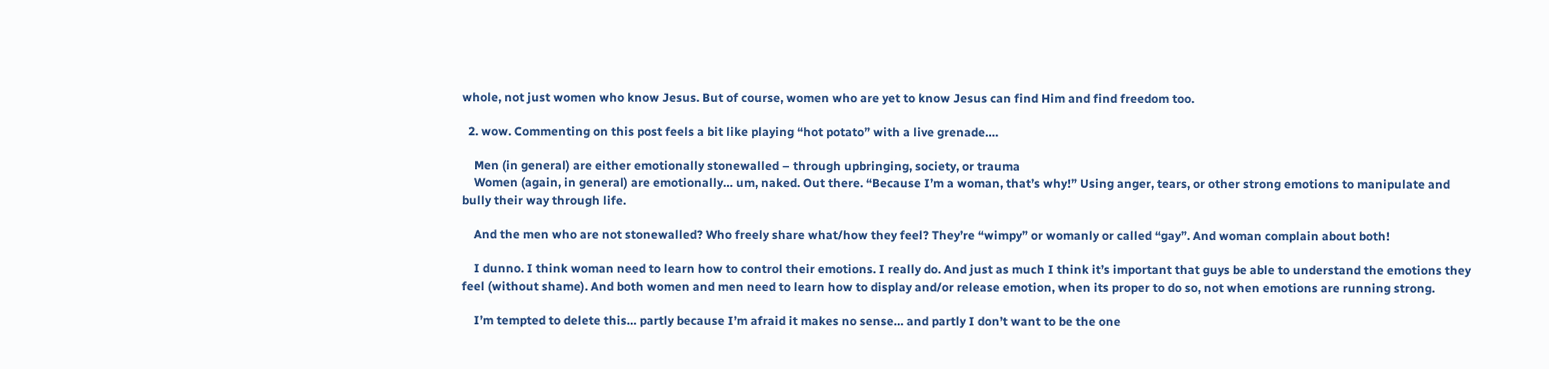whole, not just women who know Jesus. But of course, women who are yet to know Jesus can find Him and find freedom too.

  2. wow. Commenting on this post feels a bit like playing “hot potato” with a live grenade….

    Men (in general) are either emotionally stonewalled – through upbringing, society, or trauma
    Women (again, in general) are emotionally… um, naked. Out there. “Because I’m a woman, that’s why!” Using anger, tears, or other strong emotions to manipulate and bully their way through life.

    And the men who are not stonewalled? Who freely share what/how they feel? They’re “wimpy” or womanly or called “gay”. And woman complain about both!

    I dunno. I think woman need to learn how to control their emotions. I really do. And just as much I think it’s important that guys be able to understand the emotions they feel (without shame). And both women and men need to learn how to display and/or release emotion, when its proper to do so, not when emotions are running strong.

    I’m tempted to delete this… partly because I’m afraid it makes no sense… and partly I don’t want to be the one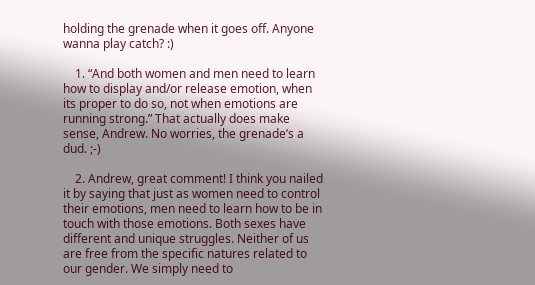holding the grenade when it goes off. Anyone wanna play catch? :)

    1. “And both women and men need to learn how to display and/or release emotion, when its proper to do so, not when emotions are running strong.” That actually does make sense, Andrew. No worries, the grenade’s a dud. ;-)

    2. Andrew, great comment! I think you nailed it by saying that just as women need to control their emotions, men need to learn how to be in touch with those emotions. Both sexes have different and unique struggles. Neither of us are free from the specific natures related to our gender. We simply need to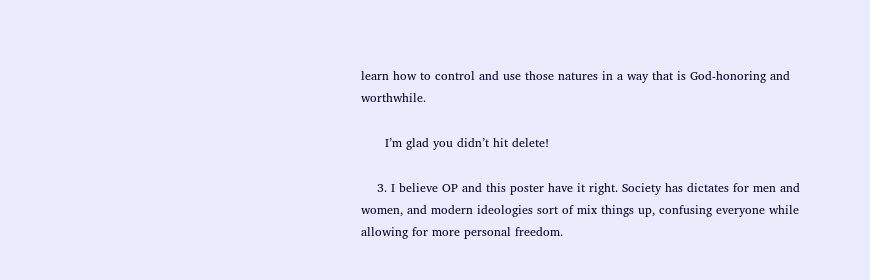learn how to control and use those natures in a way that is God-honoring and worthwhile.

      I’m glad you didn’t hit delete!

    3. I believe OP and this poster have it right. Society has dictates for men and women, and modern ideologies sort of mix things up, confusing everyone while allowing for more personal freedom.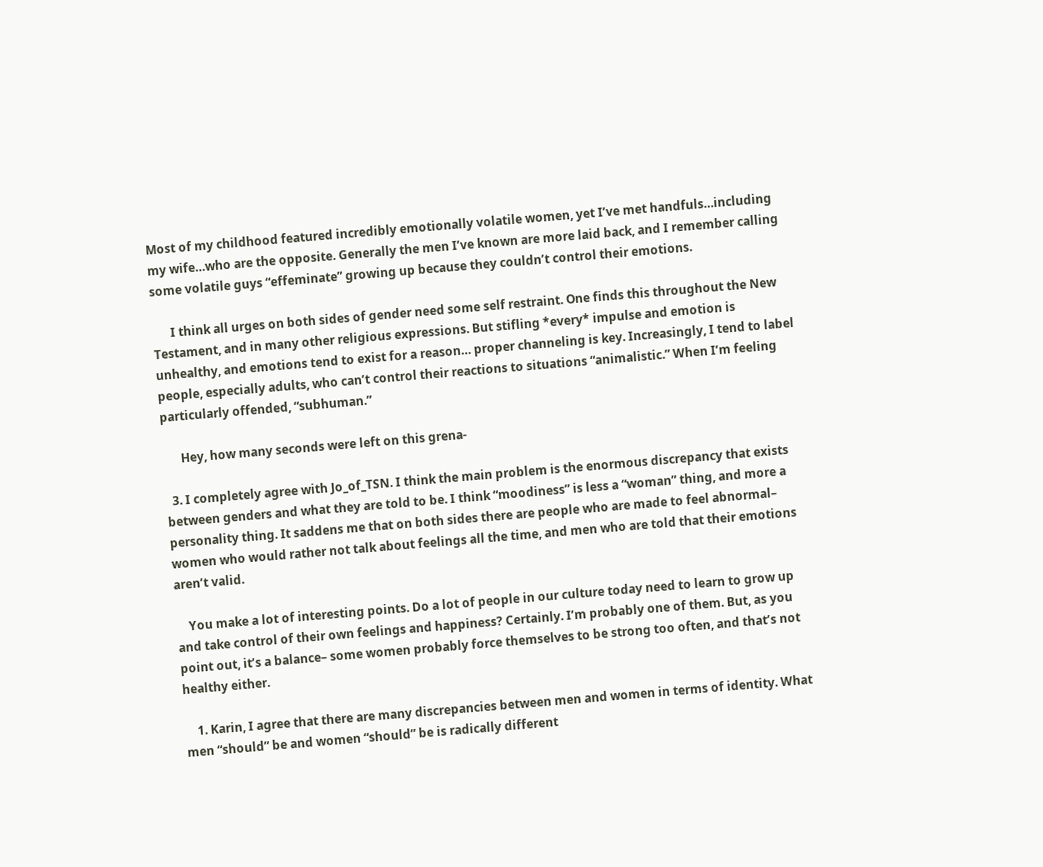Most of my childhood featured incredibly emotionally volatile women, yet I’ve met handfuls…including my wife…who are the opposite. Generally the men I’ve known are more laid back, and I remember calling some volatile guys “effeminate” growing up because they couldn’t control their emotions.

      I think all urges on both sides of gender need some self restraint. One finds this throughout the New Testament, and in many other religious expressions. But stifling *every* impulse and emotion is unhealthy, and emotions tend to exist for a reason… proper channeling is key. Increasingly, I tend to label people, especially adults, who can’t control their reactions to situations “animalistic.” When I’m feeling particularly offended, “subhuman.”

      Hey, how many seconds were left on this grena-

  3. I completely agree with Jo_of_TSN. I think the main problem is the enormous discrepancy that exists between genders and what they are told to be. I think “moodiness” is less a “woman” thing, and more a personality thing. It saddens me that on both sides there are people who are made to feel abnormal– women who would rather not talk about feelings all the time, and men who are told that their emotions aren’t valid.

    You make a lot of interesting points. Do a lot of people in our culture today need to learn to grow up and take control of their own feelings and happiness? Certainly. I’m probably one of them. But, as you point out, it’s a balance– some women probably force themselves to be strong too often, and that’s not healthy either.

    1. Karin, I agree that there are many discrepancies between men and women in terms of identity. What men “should” be and women “should” be is radically different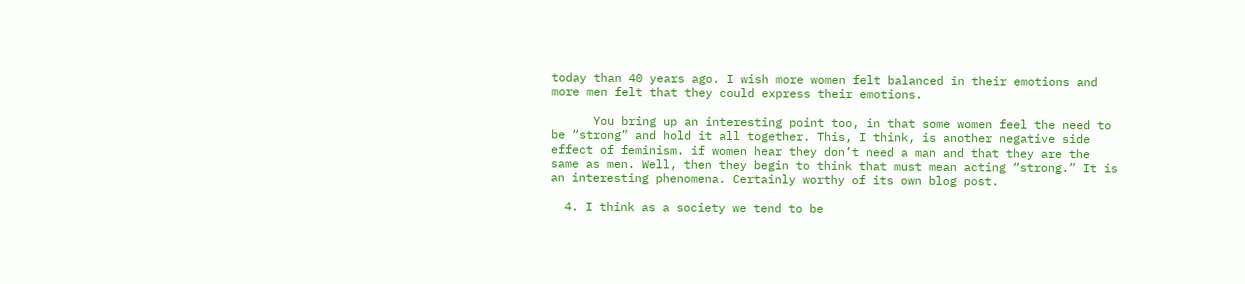today than 40 years ago. I wish more women felt balanced in their emotions and more men felt that they could express their emotions.

      You bring up an interesting point too, in that some women feel the need to be “strong” and hold it all together. This, I think, is another negative side effect of feminism. if women hear they don’t need a man and that they are the same as men. Well, then they begin to think that must mean acting “strong.” It is an interesting phenomena. Certainly worthy of its own blog post.

  4. I think as a society we tend to be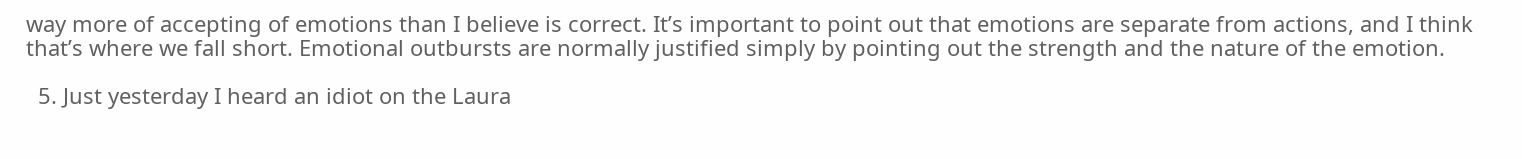way more of accepting of emotions than I believe is correct. It’s important to point out that emotions are separate from actions, and I think that’s where we fall short. Emotional outbursts are normally justified simply by pointing out the strength and the nature of the emotion.

  5. Just yesterday I heard an idiot on the Laura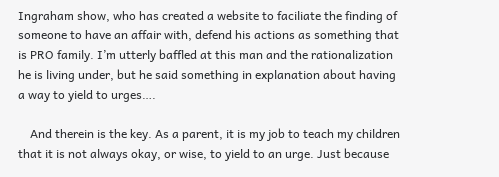Ingraham show, who has created a website to faciliate the finding of someone to have an affair with, defend his actions as something that is PRO family. I’m utterly baffled at this man and the rationalization he is living under, but he said something in explanation about having a way to yield to urges….

    And therein is the key. As a parent, it is my job to teach my children that it is not always okay, or wise, to yield to an urge. Just because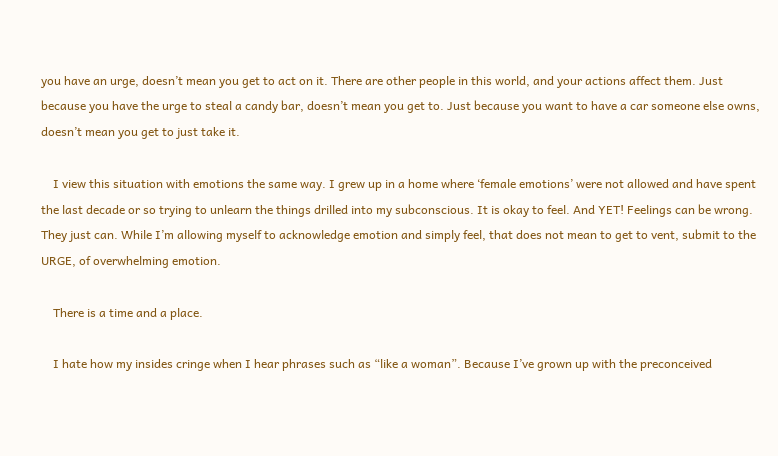you have an urge, doesn’t mean you get to act on it. There are other people in this world, and your actions affect them. Just because you have the urge to steal a candy bar, doesn’t mean you get to. Just because you want to have a car someone else owns, doesn’t mean you get to just take it.

    I view this situation with emotions the same way. I grew up in a home where ‘female emotions’ were not allowed and have spent the last decade or so trying to unlearn the things drilled into my subconscious. It is okay to feel. And YET! Feelings can be wrong. They just can. While I’m allowing myself to acknowledge emotion and simply feel, that does not mean to get to vent, submit to the URGE, of overwhelming emotion.

    There is a time and a place.

    I hate how my insides cringe when I hear phrases such as “like a woman”. Because I’ve grown up with the preconceived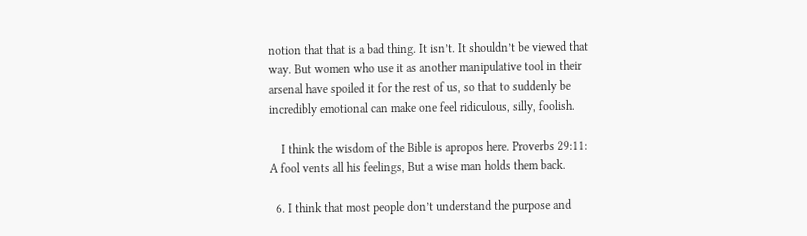notion that that is a bad thing. It isn’t. It shouldn’t be viewed that way. But women who use it as another manipulative tool in their arsenal have spoiled it for the rest of us, so that to suddenly be incredibly emotional can make one feel ridiculous, silly, foolish.

    I think the wisdom of the Bible is apropos here. Proverbs 29:11: A fool vents all his feelings, But a wise man holds them back.

  6. I think that most people don’t understand the purpose and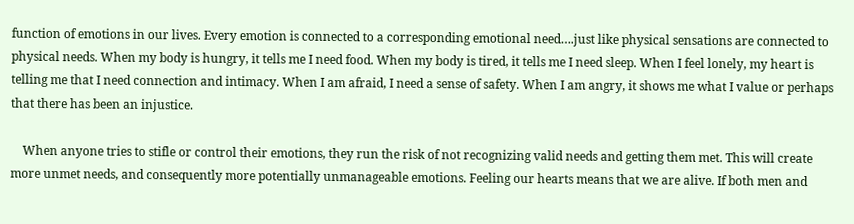function of emotions in our lives. Every emotion is connected to a corresponding emotional need….just like physical sensations are connected to physical needs. When my body is hungry, it tells me I need food. When my body is tired, it tells me I need sleep. When I feel lonely, my heart is telling me that I need connection and intimacy. When I am afraid, I need a sense of safety. When I am angry, it shows me what I value or perhaps that there has been an injustice.

    When anyone tries to stifle or control their emotions, they run the risk of not recognizing valid needs and getting them met. This will create more unmet needs, and consequently more potentially unmanageable emotions. Feeling our hearts means that we are alive. If both men and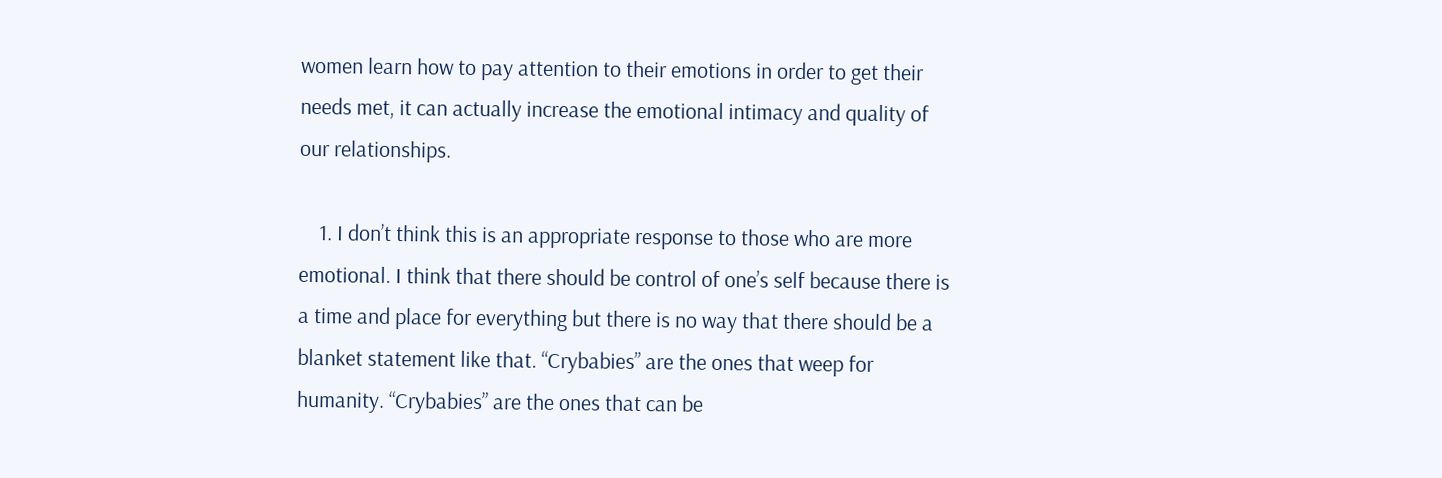women learn how to pay attention to their emotions in order to get their needs met, it can actually increase the emotional intimacy and quality of our relationships.

    1. I don’t think this is an appropriate response to those who are more emotional. I think that there should be control of one’s self because there is a time and place for everything but there is no way that there should be a blanket statement like that. “Crybabies” are the ones that weep for humanity. “Crybabies” are the ones that can be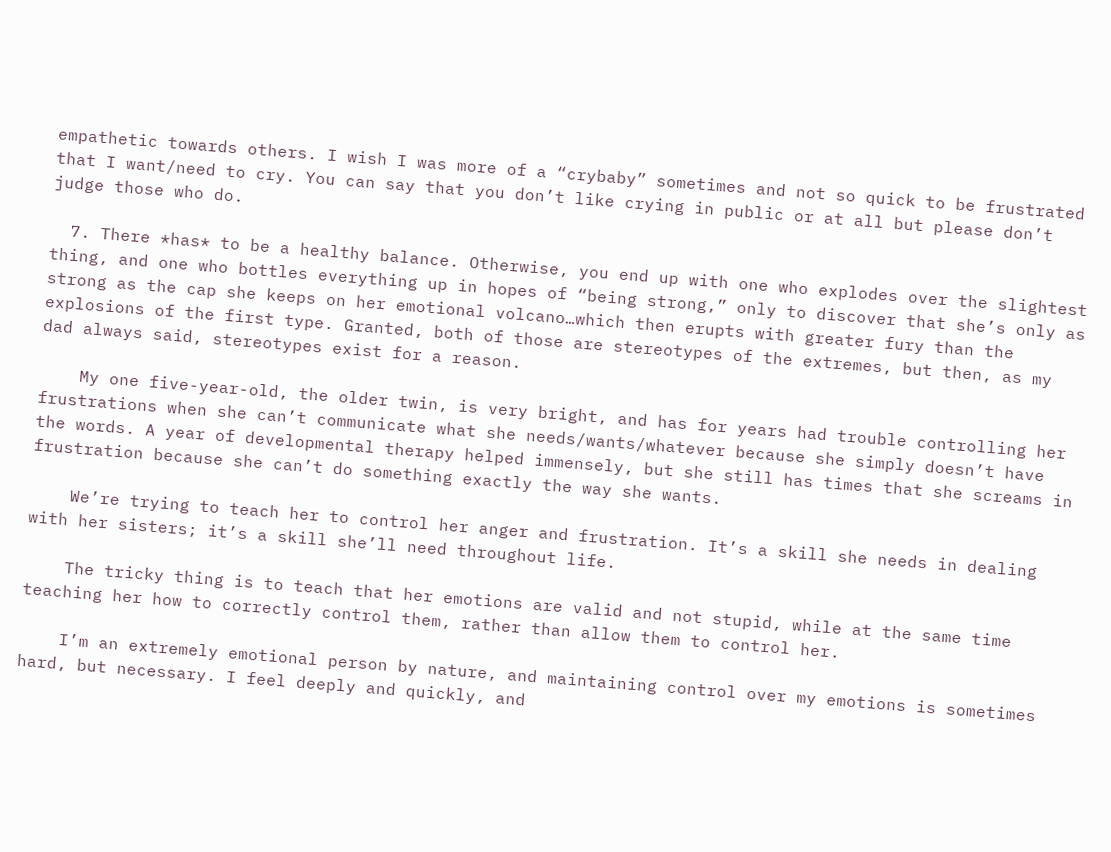empathetic towards others. I wish I was more of a “crybaby” sometimes and not so quick to be frustrated that I want/need to cry. You can say that you don’t like crying in public or at all but please don’t judge those who do.

  7. There *has* to be a healthy balance. Otherwise, you end up with one who explodes over the slightest thing, and one who bottles everything up in hopes of “being strong,” only to discover that she’s only as strong as the cap she keeps on her emotional volcano…which then erupts with greater fury than the explosions of the first type. Granted, both of those are stereotypes of the extremes, but then, as my dad always said, stereotypes exist for a reason.

    My one five-year-old, the older twin, is very bright, and has for years had trouble controlling her frustrations when she can’t communicate what she needs/wants/whatever because she simply doesn’t have the words. A year of developmental therapy helped immensely, but she still has times that she screams in frustration because she can’t do something exactly the way she wants.

    We’re trying to teach her to control her anger and frustration. It’s a skill she needs in dealing with her sisters; it’s a skill she’ll need throughout life.

    The tricky thing is to teach that her emotions are valid and not stupid, while at the same time teaching her how to correctly control them, rather than allow them to control her.

    I’m an extremely emotional person by nature, and maintaining control over my emotions is sometimes hard, but necessary. I feel deeply and quickly, and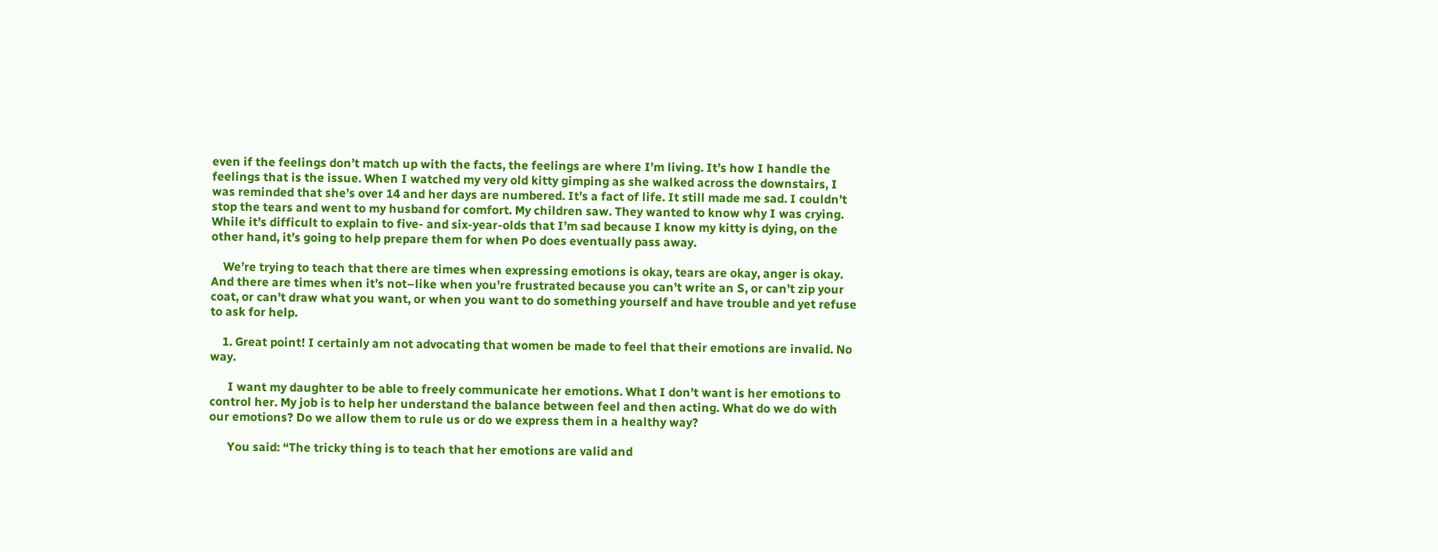even if the feelings don’t match up with the facts, the feelings are where I’m living. It’s how I handle the feelings that is the issue. When I watched my very old kitty gimping as she walked across the downstairs, I was reminded that she’s over 14 and her days are numbered. It’s a fact of life. It still made me sad. I couldn’t stop the tears and went to my husband for comfort. My children saw. They wanted to know why I was crying. While it’s difficult to explain to five- and six-year-olds that I’m sad because I know my kitty is dying, on the other hand, it’s going to help prepare them for when Po does eventually pass away.

    We’re trying to teach that there are times when expressing emotions is okay, tears are okay, anger is okay. And there are times when it’s not–like when you’re frustrated because you can’t write an S, or can’t zip your coat, or can’t draw what you want, or when you want to do something yourself and have trouble and yet refuse to ask for help.

    1. Great point! I certainly am not advocating that women be made to feel that their emotions are invalid. No way.

      I want my daughter to be able to freely communicate her emotions. What I don’t want is her emotions to control her. My job is to help her understand the balance between feel and then acting. What do we do with our emotions? Do we allow them to rule us or do we express them in a healthy way?

      You said: “The tricky thing is to teach that her emotions are valid and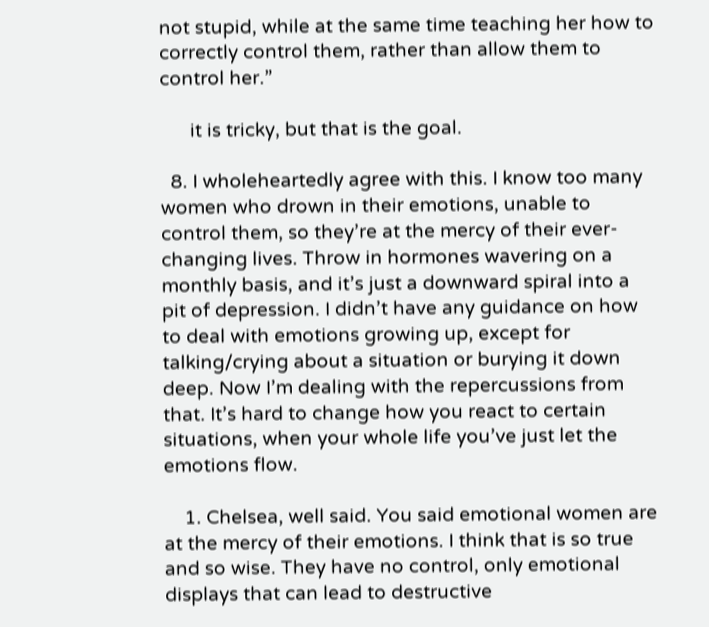not stupid, while at the same time teaching her how to correctly control them, rather than allow them to control her.”

      it is tricky, but that is the goal.

  8. I wholeheartedly agree with this. I know too many women who drown in their emotions, unable to control them, so they’re at the mercy of their ever-changing lives. Throw in hormones wavering on a monthly basis, and it’s just a downward spiral into a pit of depression. I didn’t have any guidance on how to deal with emotions growing up, except for talking/crying about a situation or burying it down deep. Now I’m dealing with the repercussions from that. It’s hard to change how you react to certain situations, when your whole life you’ve just let the emotions flow.

    1. Chelsea, well said. You said emotional women are at the mercy of their emotions. I think that is so true and so wise. They have no control, only emotional displays that can lead to destructive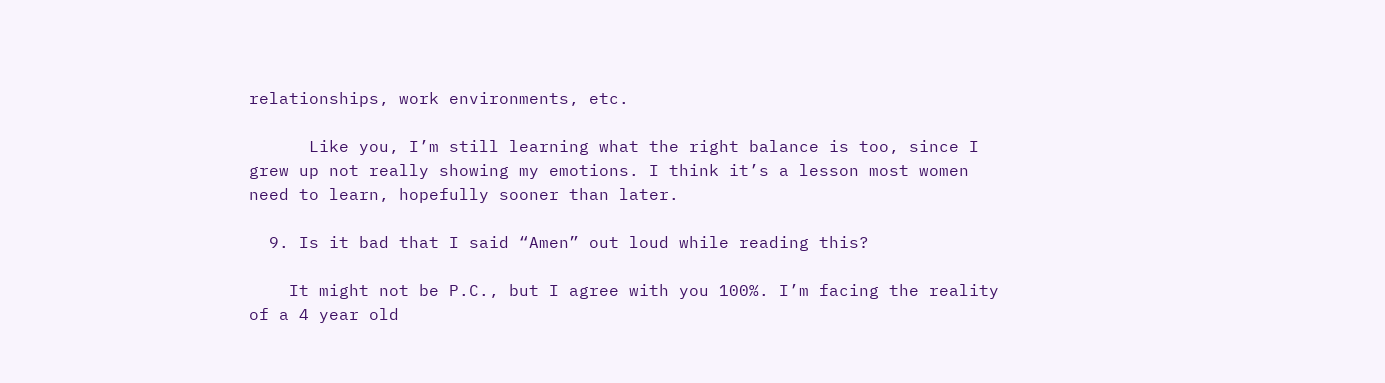relationships, work environments, etc.

      Like you, I’m still learning what the right balance is too, since I grew up not really showing my emotions. I think it’s a lesson most women need to learn, hopefully sooner than later.

  9. Is it bad that I said “Amen” out loud while reading this?

    It might not be P.C., but I agree with you 100%. I’m facing the reality of a 4 year old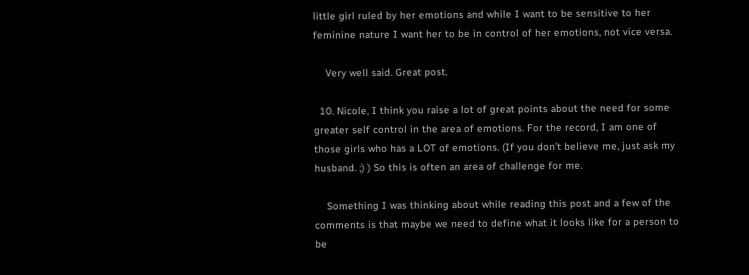little girl ruled by her emotions and while I want to be sensitive to her feminine nature I want her to be in control of her emotions, not vice versa.

    Very well said. Great post.

  10. Nicole, I think you raise a lot of great points about the need for some greater self control in the area of emotions. For the record, I am one of those girls who has a LOT of emotions. (If you don’t believe me, just ask my husband. ;) ) So this is often an area of challenge for me.

    Something I was thinking about while reading this post and a few of the comments is that maybe we need to define what it looks like for a person to be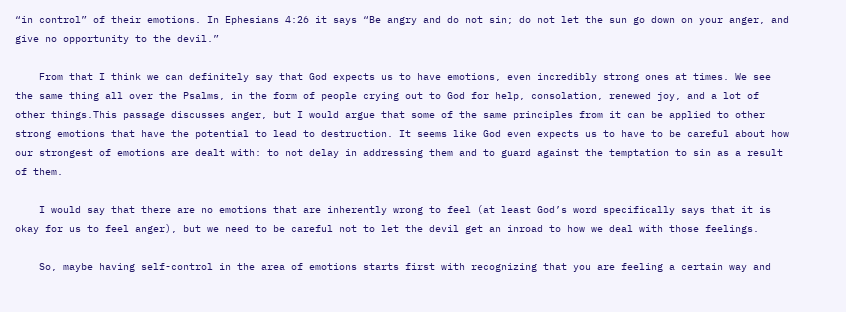“in control” of their emotions. In Ephesians 4:26 it says “Be angry and do not sin; do not let the sun go down on your anger, and give no opportunity to the devil.”

    From that I think we can definitely say that God expects us to have emotions, even incredibly strong ones at times. We see the same thing all over the Psalms, in the form of people crying out to God for help, consolation, renewed joy, and a lot of other things.This passage discusses anger, but I would argue that some of the same principles from it can be applied to other strong emotions that have the potential to lead to destruction. It seems like God even expects us to have to be careful about how our strongest of emotions are dealt with: to not delay in addressing them and to guard against the temptation to sin as a result of them.

    I would say that there are no emotions that are inherently wrong to feel (at least God’s word specifically says that it is okay for us to feel anger), but we need to be careful not to let the devil get an inroad to how we deal with those feelings.

    So, maybe having self-control in the area of emotions starts first with recognizing that you are feeling a certain way and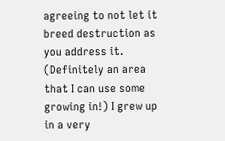agreeing to not let it breed destruction as you address it. (Definitely an area that I can use some growing in!) I grew up in a very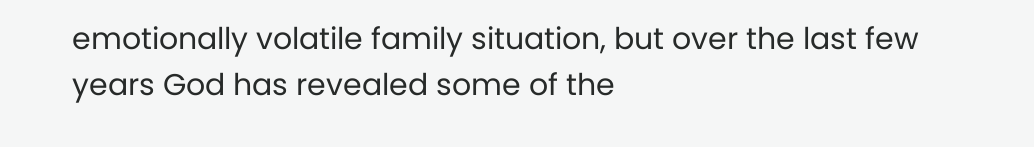emotionally volatile family situation, but over the last few years God has revealed some of the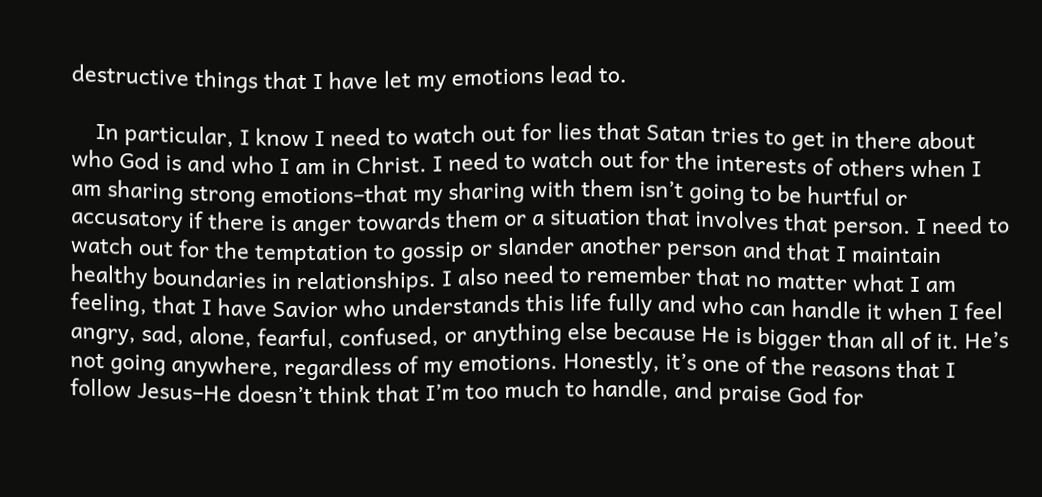destructive things that I have let my emotions lead to.

    In particular, I know I need to watch out for lies that Satan tries to get in there about who God is and who I am in Christ. I need to watch out for the interests of others when I am sharing strong emotions–that my sharing with them isn’t going to be hurtful or accusatory if there is anger towards them or a situation that involves that person. I need to watch out for the temptation to gossip or slander another person and that I maintain healthy boundaries in relationships. I also need to remember that no matter what I am feeling, that I have Savior who understands this life fully and who can handle it when I feel angry, sad, alone, fearful, confused, or anything else because He is bigger than all of it. He’s not going anywhere, regardless of my emotions. Honestly, it’s one of the reasons that I follow Jesus–He doesn’t think that I’m too much to handle, and praise God for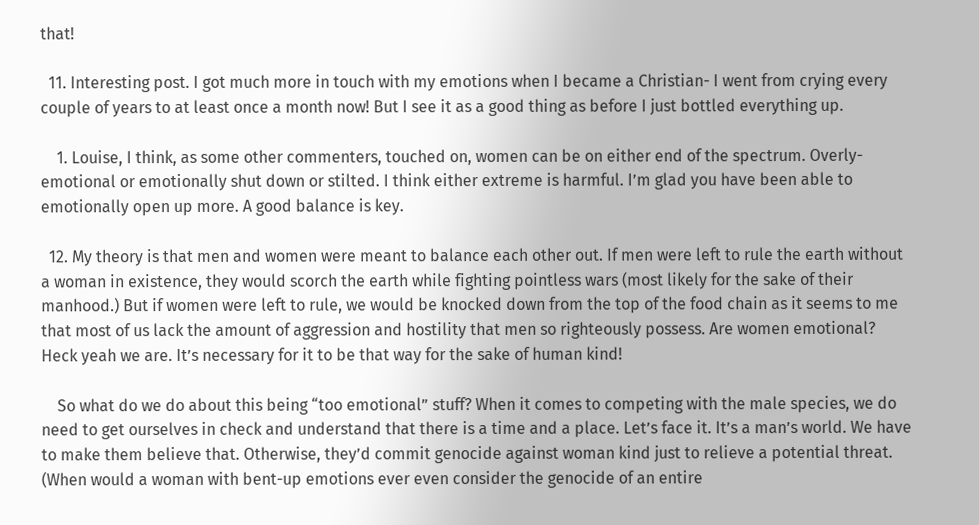that!

  11. Interesting post. I got much more in touch with my emotions when I became a Christian- I went from crying every couple of years to at least once a month now! But I see it as a good thing as before I just bottled everything up.

    1. Louise, I think, as some other commenters, touched on, women can be on either end of the spectrum. Overly-emotional or emotionally shut down or stilted. I think either extreme is harmful. I’m glad you have been able to emotionally open up more. A good balance is key.

  12. My theory is that men and women were meant to balance each other out. If men were left to rule the earth without a woman in existence, they would scorch the earth while fighting pointless wars (most likely for the sake of their manhood.) But if women were left to rule, we would be knocked down from the top of the food chain as it seems to me that most of us lack the amount of aggression and hostility that men so righteously possess. Are women emotional? Heck yeah we are. It’s necessary for it to be that way for the sake of human kind!

    So what do we do about this being “too emotional” stuff? When it comes to competing with the male species, we do need to get ourselves in check and understand that there is a time and a place. Let’s face it. It’s a man’s world. We have to make them believe that. Otherwise, they’d commit genocide against woman kind just to relieve a potential threat. (When would a woman with bent-up emotions ever even consider the genocide of an entire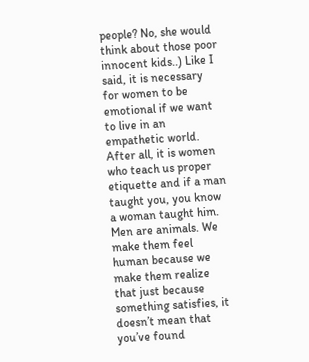people? No, she would think about those poor innocent kids..) Like I said, it is necessary for women to be emotional if we want to live in an empathetic world. After all, it is women who teach us proper etiquette and if a man taught you, you know a woman taught him. Men are animals. We make them feel human because we make them realize that just because something satisfies, it doesn’t mean that you’ve found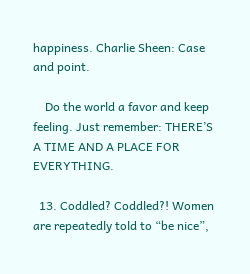happiness. Charlie Sheen: Case and point.

    Do the world a favor and keep feeling. Just remember: THERE’S A TIME AND A PLACE FOR EVERYTHING.

  13. Coddled? Coddled?! Women are repeatedly told to “be nice”,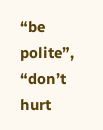“be polite”, “don’t hurt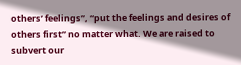others’ feelings”, “put the feelings and desires of others first” no matter what. We are raised to subvert our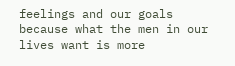feelings and our goals because what the men in our lives want is more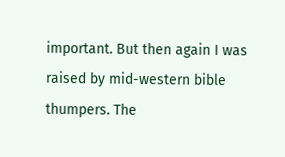important. But then again I was raised by mid-western bible thumpers. The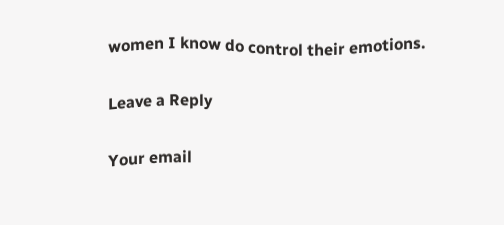women I know do control their emotions.

Leave a Reply

Your email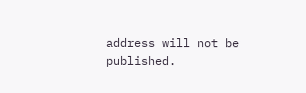address will not be published.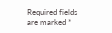Required fields are marked *